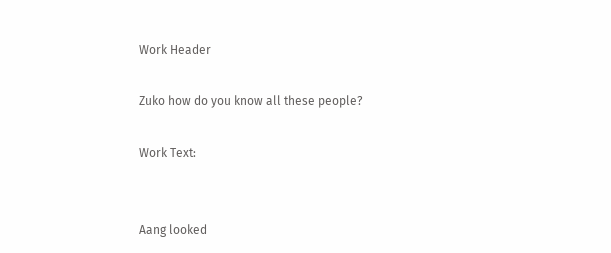Work Header

Zuko how do you know all these people?

Work Text:


Aang looked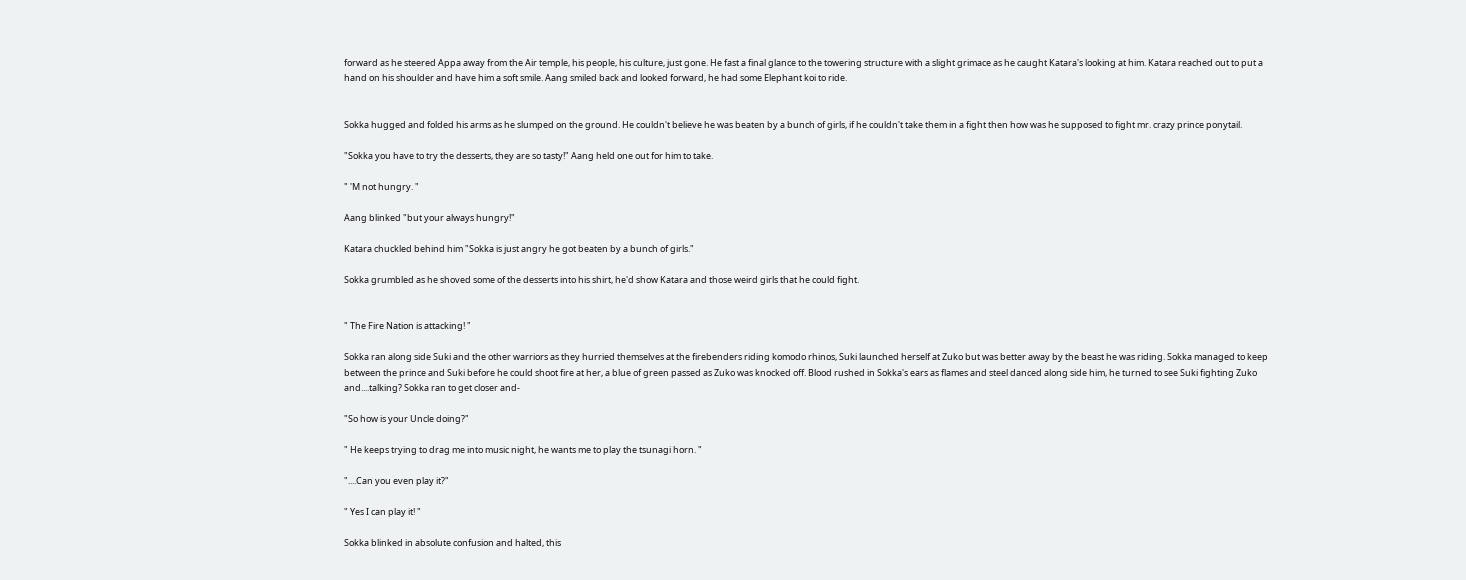forward as he steered Appa away from the Air temple, his people, his culture, just gone. He fast a final glance to the towering structure with a slight grimace as he caught Katara's looking at him. Katara reached out to put a hand on his shoulder and have him a soft smile. Aang smiled back and looked forward, he had some Elephant koi to ride.


Sokka hugged and folded his arms as he slumped on the ground. He couldn't believe he was beaten by a bunch of girls, if he couldn't take them in a fight then how was he supposed to fight mr. crazy prince ponytail.

"Sokka you have to try the desserts, they are so tasty!" Aang held one out for him to take.

" 'M not hungry. "

Aang blinked "but your always hungry!"

Katara chuckled behind him "Sokka is just angry he got beaten by a bunch of girls."

Sokka grumbled as he shoved some of the desserts into his shirt, he'd show Katara and those weird girls that he could fight.


" The Fire Nation is attacking! "

Sokka ran along side Suki and the other warriors as they hurried themselves at the firebenders riding komodo rhinos, Suki launched herself at Zuko but was better away by the beast he was riding. Sokka managed to keep between the prince and Suki before he could shoot fire at her, a blue of green passed as Zuko was knocked off. Blood rushed in Sokka's ears as flames and steel danced along side him, he turned to see Suki fighting Zuko and....talking? Sokka ran to get closer and-

"So how is your Uncle doing?"

" He keeps trying to drag me into music night, he wants me to play the tsunagi horn. "

"....Can you even play it?"

" Yes I can play it! "

Sokka blinked in absolute confusion and halted, this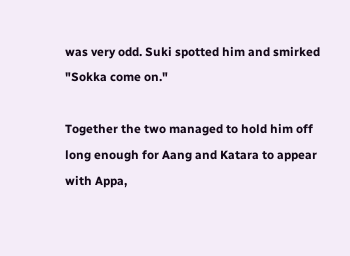was very odd. Suki spotted him and smirked "Sokka come on."

Together the two managed to hold him off long enough for Aang and Katara to appear with Appa,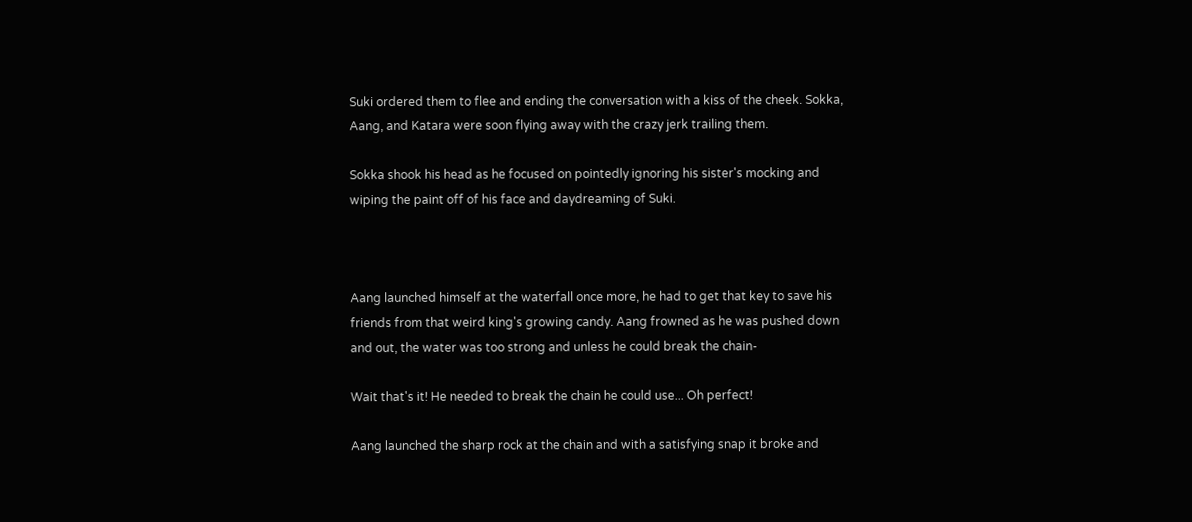Suki ordered them to flee and ending the conversation with a kiss of the cheek. Sokka, Aang, and Katara were soon flying away with the crazy jerk trailing them.

Sokka shook his head as he focused on pointedly ignoring his sister's mocking and wiping the paint off of his face and daydreaming of Suki.



Aang launched himself at the waterfall once more, he had to get that key to save his friends from that weird king's growing candy. Aang frowned as he was pushed down and out, the water was too strong and unless he could break the chain-

Wait that's it! He needed to break the chain he could use... Oh perfect!

Aang launched the sharp rock at the chain and with a satisfying snap it broke and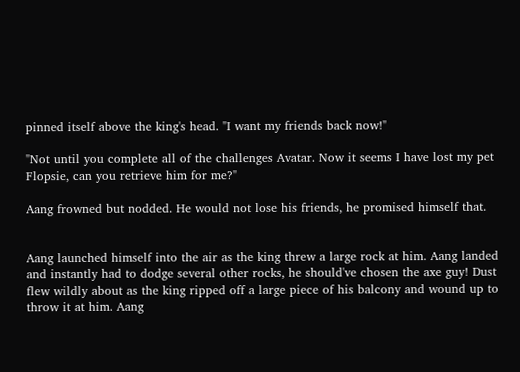pinned itself above the king's head. "I want my friends back now!"

"Not until you complete all of the challenges Avatar. Now it seems I have lost my pet Flopsie, can you retrieve him for me?"

Aang frowned but nodded. He would not lose his friends, he promised himself that.


Aang launched himself into the air as the king threw a large rock at him. Aang landed and instantly had to dodge several other rocks, he should've chosen the axe guy! Dust flew wildly about as the king ripped off a large piece of his balcony and wound up to throw it at him. Aang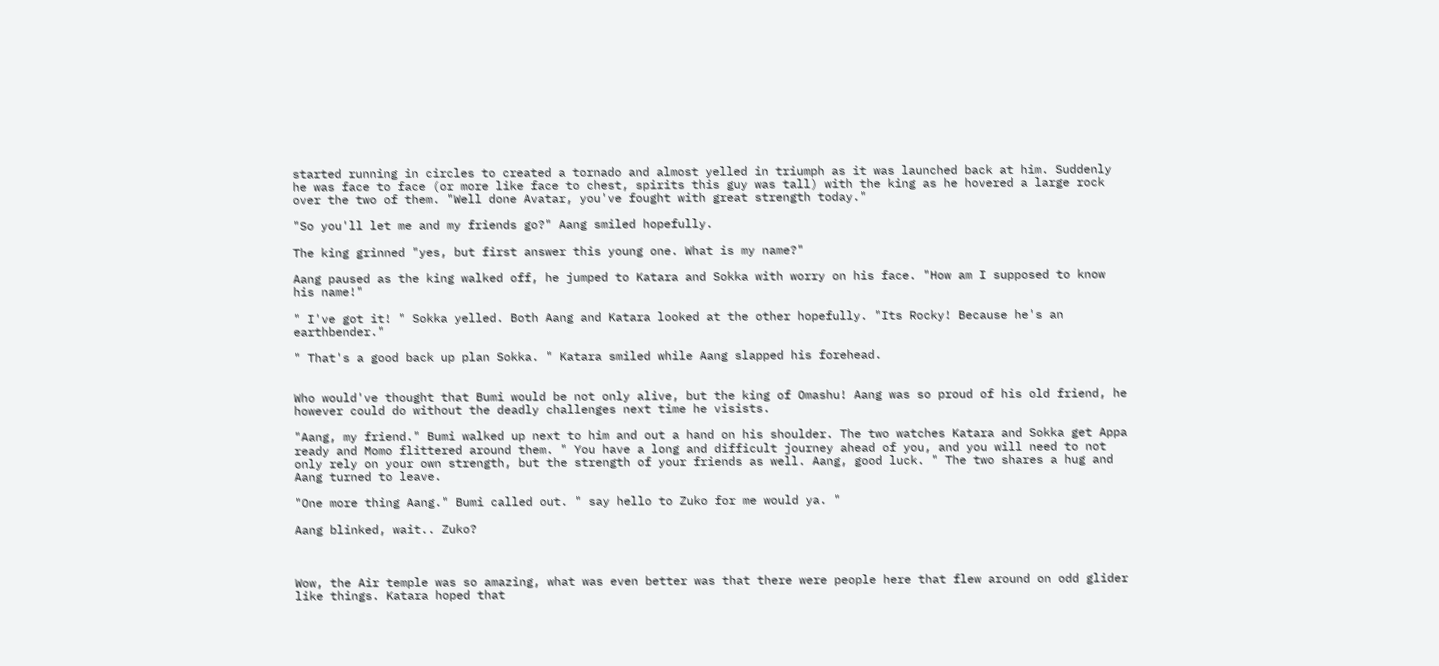started running in circles to created a tornado and almost yelled in triumph as it was launched back at him. Suddenly he was face to face (or more like face to chest, spirits this guy was tall) with the king as he hovered a large rock over the two of them. "Well done Avatar, you've fought with great strength today."

"So you'll let me and my friends go?" Aang smiled hopefully.

The king grinned "yes, but first answer this young one. What is my name?"

Aang paused as the king walked off, he jumped to Katara and Sokka with worry on his face. "How am I supposed to know his name!"

" I've got it! " Sokka yelled. Both Aang and Katara looked at the other hopefully. "Its Rocky! Because he's an earthbender."

" That's a good back up plan Sokka. " Katara smiled while Aang slapped his forehead.


Who would've thought that Bumi would be not only alive, but the king of Omashu! Aang was so proud of his old friend, he however could do without the deadly challenges next time he visists.

"Aang, my friend." Bumi walked up next to him and out a hand on his shoulder. The two watches Katara and Sokka get Appa ready and Momo flittered around them. " You have a long and difficult journey ahead of you, and you will need to not only rely on your own strength, but the strength of your friends as well. Aang, good luck. " The two shares a hug and Aang turned to leave.

"One more thing Aang." Bumi called out. " say hello to Zuko for me would ya. "

Aang blinked, wait.. Zuko?



Wow, the Air temple was so amazing, what was even better was that there were people here that flew around on odd glider like things. Katara hoped that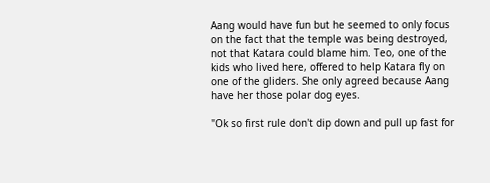Aang would have fun but he seemed to only focus on the fact that the temple was being destroyed, not that Katara could blame him. Teo, one of the kids who lived here, offered to help Katara fly on one of the gliders. She only agreed because Aang have her those polar dog eyes.

"Ok so first rule don't dip down and pull up fast for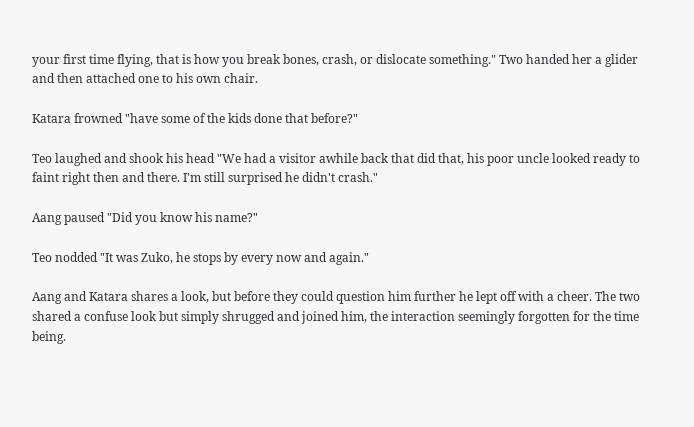your first time flying, that is how you break bones, crash, or dislocate something." Two handed her a glider and then attached one to his own chair.

Katara frowned "have some of the kids done that before?"

Teo laughed and shook his head "We had a visitor awhile back that did that, his poor uncle looked ready to faint right then and there. I'm still surprised he didn't crash."

Aang paused "Did you know his name?"

Teo nodded "It was Zuko, he stops by every now and again."

Aang and Katara shares a look, but before they could question him further he lept off with a cheer. The two shared a confuse look but simply shrugged and joined him, the interaction seemingly forgotten for the time being.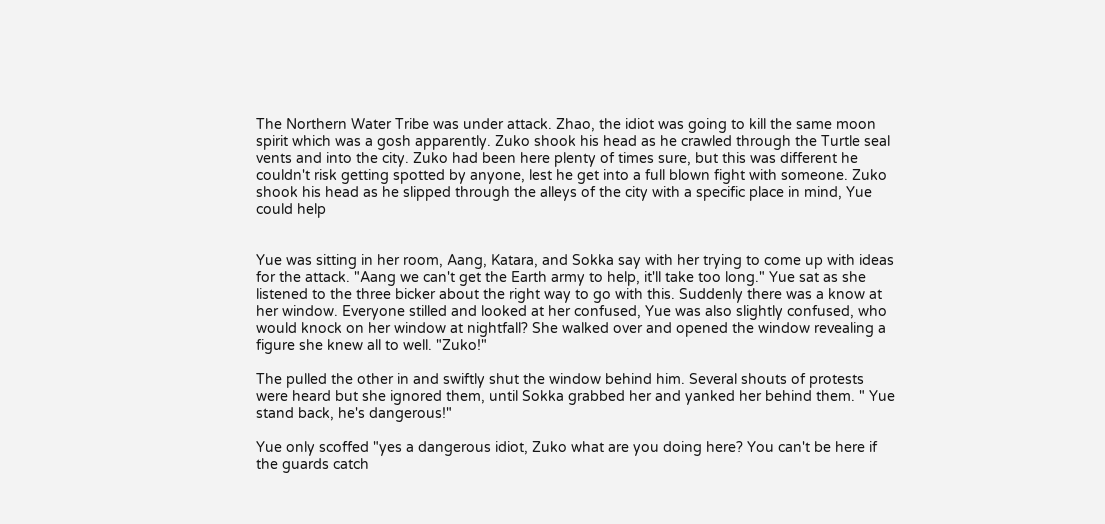The Northern Water Tribe was under attack. Zhao, the idiot was going to kill the same moon spirit which was a gosh apparently. Zuko shook his head as he crawled through the Turtle seal vents and into the city. Zuko had been here plenty of times sure, but this was different he couldn't risk getting spotted by anyone, lest he get into a full blown fight with someone. Zuko shook his head as he slipped through the alleys of the city with a specific place in mind, Yue could help


Yue was sitting in her room, Aang, Katara, and Sokka say with her trying to come up with ideas for the attack. "Aang we can't get the Earth army to help, it'll take too long." Yue sat as she listened to the three bicker about the right way to go with this. Suddenly there was a know at her window. Everyone stilled and looked at her confused, Yue was also slightly confused, who would knock on her window at nightfall? She walked over and opened the window revealing a figure she knew all to well. "Zuko!"

The pulled the other in and swiftly shut the window behind him. Several shouts of protests were heard but she ignored them, until Sokka grabbed her and yanked her behind them. " Yue stand back, he's dangerous!"

Yue only scoffed "yes a dangerous idiot, Zuko what are you doing here? You can't be here if the guards catch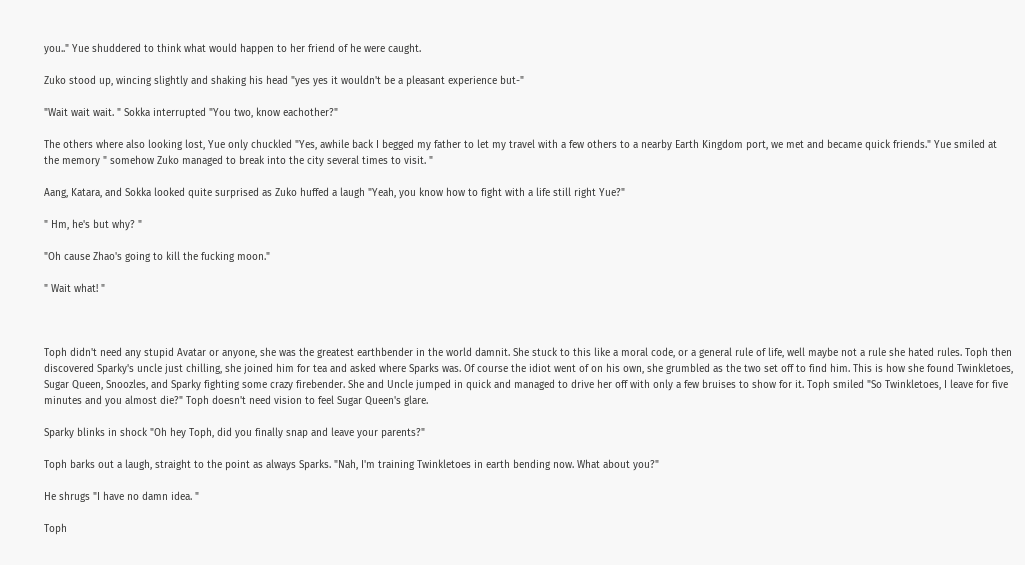you.." Yue shuddered to think what would happen to her friend of he were caught.

Zuko stood up, wincing slightly and shaking his head "yes yes it wouldn't be a pleasant experience but-"

"Wait wait wait. " Sokka interrupted "You two, know eachother?"

The others where also looking lost, Yue only chuckled "Yes, awhile back I begged my father to let my travel with a few others to a nearby Earth Kingdom port, we met and became quick friends." Yue smiled at the memory " somehow Zuko managed to break into the city several times to visit. "

Aang, Katara, and Sokka looked quite surprised as Zuko huffed a laugh "Yeah, you know how to fight with a life still right Yue?"

" Hm, he's but why? "

"Oh cause Zhao's going to kill the fucking moon."

" Wait what! "



Toph didn't need any stupid Avatar or anyone, she was the greatest earthbender in the world damnit. She stuck to this like a moral code, or a general rule of life, well maybe not a rule she hated rules. Toph then discovered Sparky's uncle just chilling, she joined him for tea and asked where Sparks was. Of course the idiot went of on his own, she grumbled as the two set off to find him. This is how she found Twinkletoes, Sugar Queen, Snoozles, and Sparky fighting some crazy firebender. She and Uncle jumped in quick and managed to drive her off with only a few bruises to show for it. Toph smiled "So Twinkletoes, I leave for five minutes and you almost die?" Toph doesn't need vision to feel Sugar Queen's glare.

Sparky blinks in shock "Oh hey Toph, did you finally snap and leave your parents?"

Toph barks out a laugh, straight to the point as always Sparks. "Nah, I'm training Twinkletoes in earth bending now. What about you?"

He shrugs "I have no damn idea. "

Toph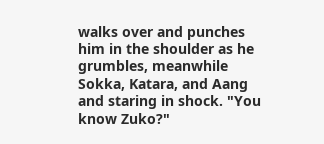walks over and punches him in the shoulder as he grumbles, meanwhile Sokka, Katara, and Aang and staring in shock. "You know Zuko?"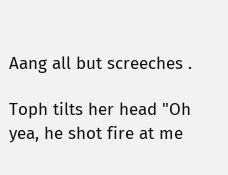Aang all but screeches .

Toph tilts her head "Oh yea, he shot fire at me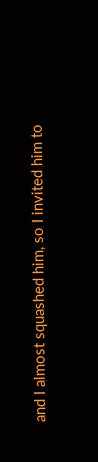and I almost squashed him, so I invited him to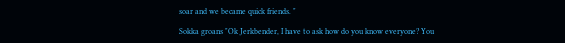soar and we became quick friends. "

Sokka groans "Ok Jerkbender, I have to ask how do you know everyone? You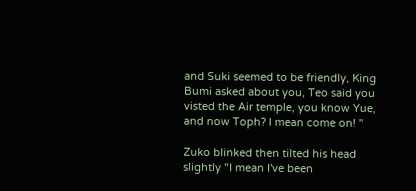and Suki seemed to be friendly, King Bumi asked about you, Teo said you visted the Air temple, you know Yue, and now Toph? I mean come on! "

Zuko blinked then tilted his head slightly "I mean I've been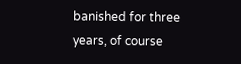banished for three years, of course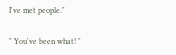I've met people."

" You've been what! "